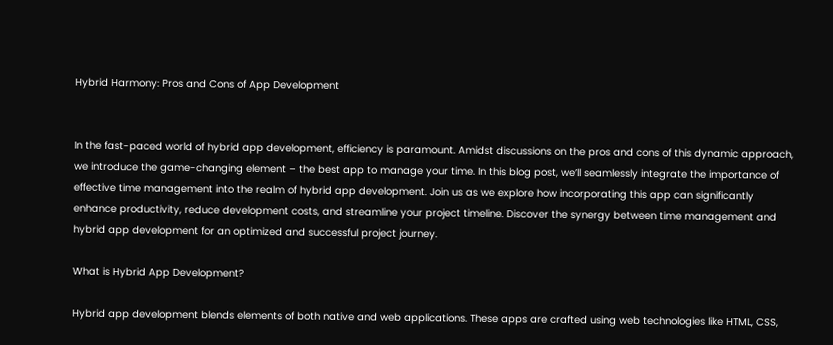Hybrid Harmony: Pros and Cons of App Development


In the fast-paced world of hybrid app development, efficiency is paramount. Amidst discussions on the pros and cons of this dynamic approach, we introduce the game-changing element – the best app to manage your time. In this blog post, we’ll seamlessly integrate the importance of effective time management into the realm of hybrid app development. Join us as we explore how incorporating this app can significantly enhance productivity, reduce development costs, and streamline your project timeline. Discover the synergy between time management and hybrid app development for an optimized and successful project journey.

What is Hybrid App Development?

Hybrid app development blends elements of both native and web applications. These apps are crafted using web technologies like HTML, CSS,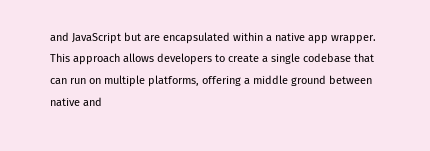and JavaScript but are encapsulated within a native app wrapper. This approach allows developers to create a single codebase that can run on multiple platforms, offering a middle ground between native and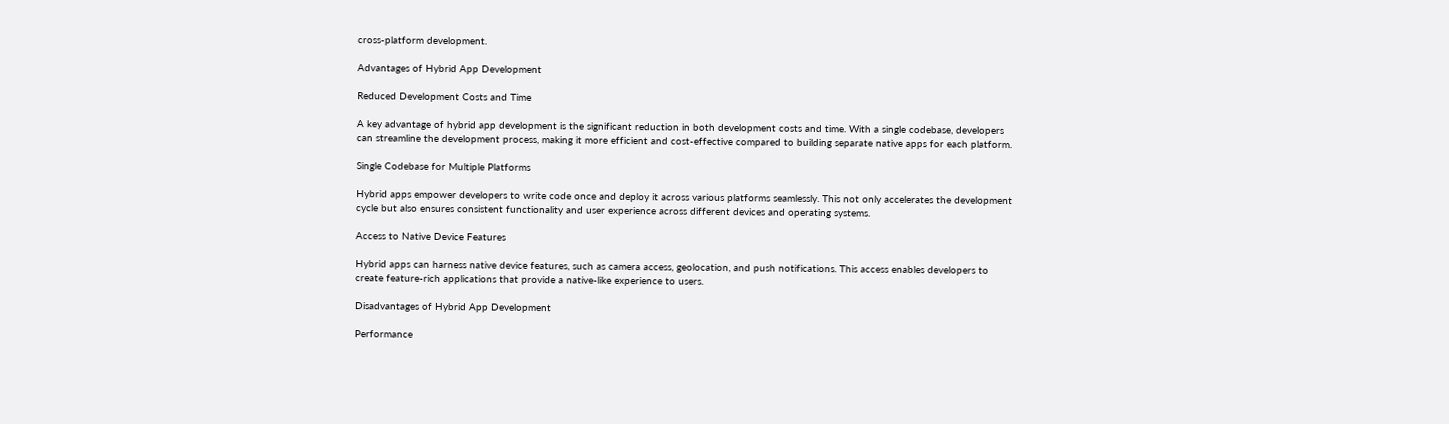cross-platform development.

Advantages of Hybrid App Development

Reduced Development Costs and Time

A key advantage of hybrid app development is the significant reduction in both development costs and time. With a single codebase, developers can streamline the development process, making it more efficient and cost-effective compared to building separate native apps for each platform.

Single Codebase for Multiple Platforms

Hybrid apps empower developers to write code once and deploy it across various platforms seamlessly. This not only accelerates the development cycle but also ensures consistent functionality and user experience across different devices and operating systems.

Access to Native Device Features

Hybrid apps can harness native device features, such as camera access, geolocation, and push notifications. This access enables developers to create feature-rich applications that provide a native-like experience to users.

Disadvantages of Hybrid App Development

Performance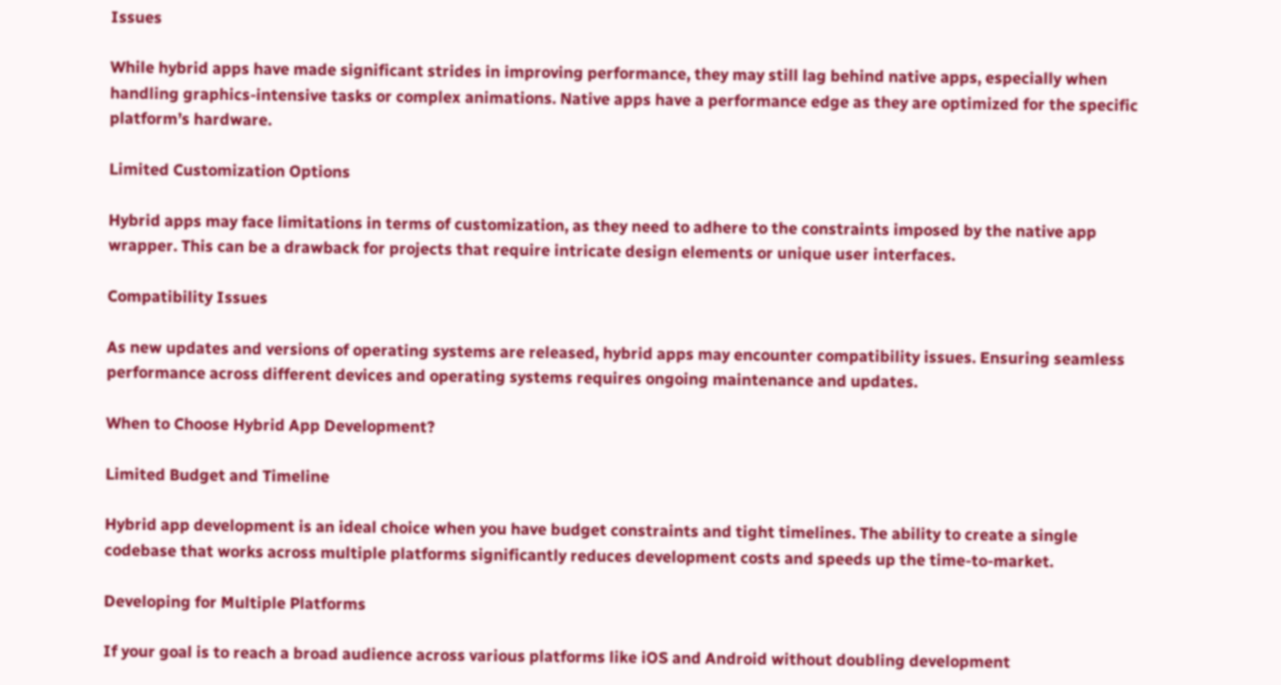Issues

While hybrid apps have made significant strides in improving performance, they may still lag behind native apps, especially when handling graphics-intensive tasks or complex animations. Native apps have a performance edge as they are optimized for the specific platform’s hardware.

Limited Customization Options

Hybrid apps may face limitations in terms of customization, as they need to adhere to the constraints imposed by the native app wrapper. This can be a drawback for projects that require intricate design elements or unique user interfaces.

Compatibility Issues

As new updates and versions of operating systems are released, hybrid apps may encounter compatibility issues. Ensuring seamless performance across different devices and operating systems requires ongoing maintenance and updates.

When to Choose Hybrid App Development?

Limited Budget and Timeline

Hybrid app development is an ideal choice when you have budget constraints and tight timelines. The ability to create a single codebase that works across multiple platforms significantly reduces development costs and speeds up the time-to-market.

Developing for Multiple Platforms

If your goal is to reach a broad audience across various platforms like iOS and Android without doubling development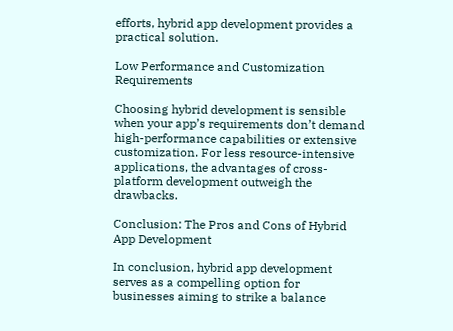efforts, hybrid app development provides a practical solution.

Low Performance and Customization Requirements

Choosing hybrid development is sensible when your app’s requirements don’t demand high-performance capabilities or extensive customization. For less resource-intensive applications, the advantages of cross-platform development outweigh the drawbacks.

Conclusion: The Pros and Cons of Hybrid App Development

In conclusion, hybrid app development serves as a compelling option for businesses aiming to strike a balance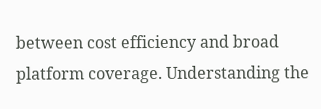between cost efficiency and broad platform coverage. Understanding the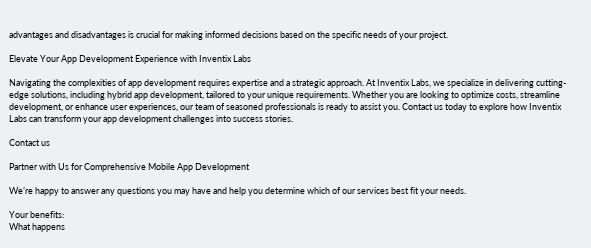advantages and disadvantages is crucial for making informed decisions based on the specific needs of your project.

Elevate Your App Development Experience with Inventix Labs

Navigating the complexities of app development requires expertise and a strategic approach. At Inventix Labs, we specialize in delivering cutting-edge solutions, including hybrid app development, tailored to your unique requirements. Whether you are looking to optimize costs, streamline development, or enhance user experiences, our team of seasoned professionals is ready to assist you. Contact us today to explore how Inventix Labs can transform your app development challenges into success stories.

Contact us

Partner with Us for Comprehensive Mobile App Development

We’re happy to answer any questions you may have and help you determine which of our services best fit your needs.

Your benefits:
What happens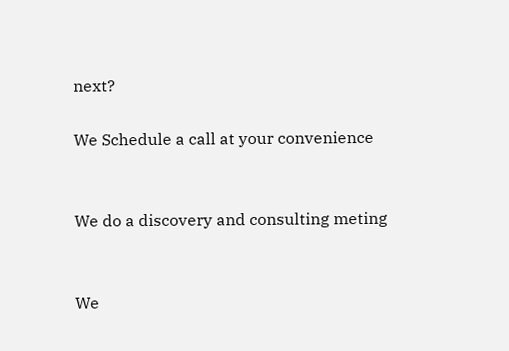next?

We Schedule a call at your convenience


We do a discovery and consulting meting


We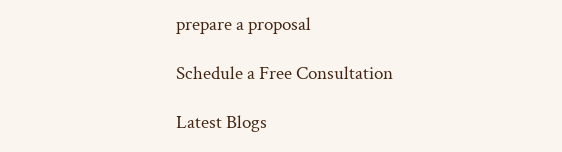prepare a proposal

Schedule a Free Consultation

Latest Blogs